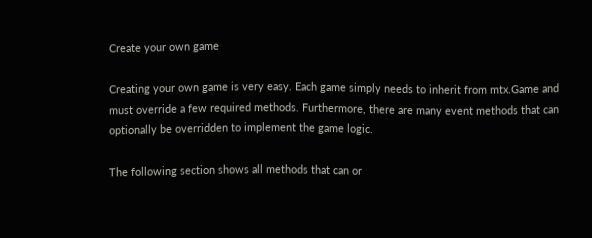Create your own game

Creating your own game is very easy. Each game simply needs to inherit from mtx.Game and must override a few required methods. Furthermore, there are many event methods that can optionally be overridden to implement the game logic.

The following section shows all methods that can or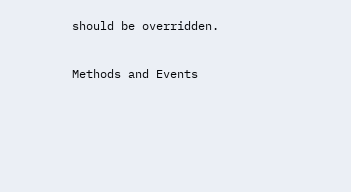should be overridden.

Methods and Events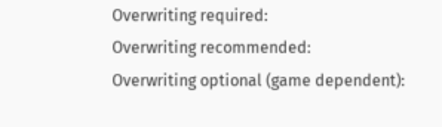Overwriting required:
Overwriting recommended:
Overwriting optional (game dependent):